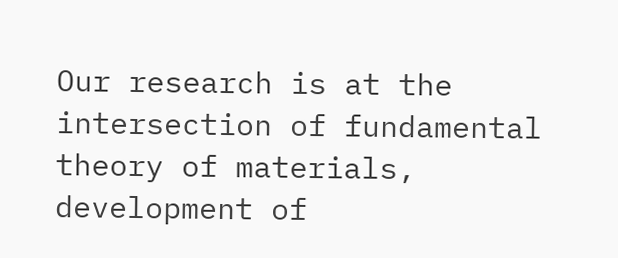Our research is at the intersection of fundamental theory of materials, development of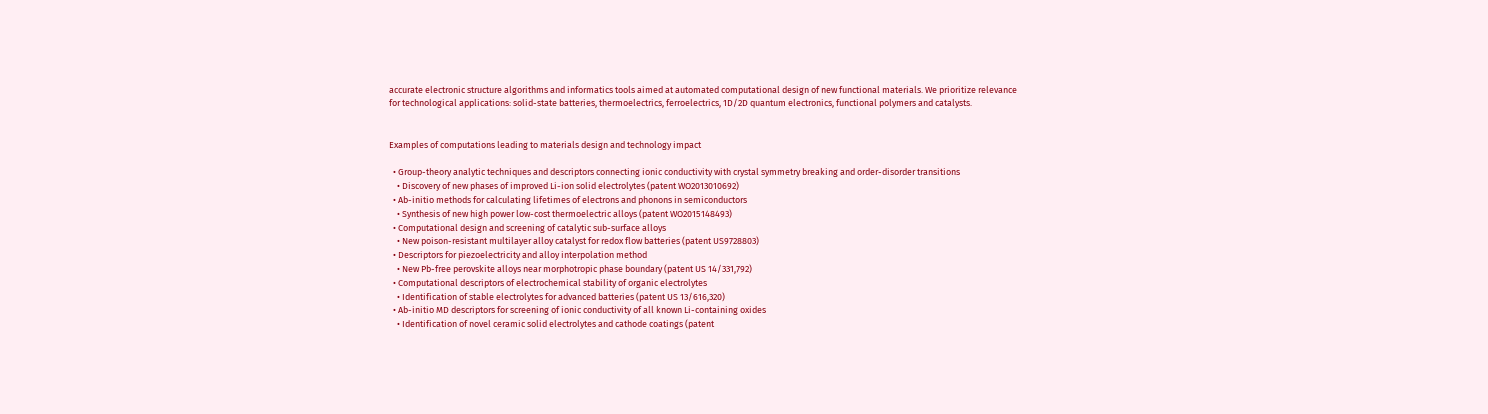accurate electronic structure algorithms and informatics tools aimed at automated computational design of new functional materials. We prioritize relevance for technological applications: solid-state batteries, thermoelectrics, ferroelectrics, 1D/2D quantum electronics, functional polymers and catalysts.


Examples of computations leading to materials design and technology impact

  • Group-theory analytic techniques and descriptors connecting ionic conductivity with crystal symmetry breaking and order-disorder transitions
    • Discovery of new phases of improved Li-ion solid electrolytes (patent WO2013010692)
  • Ab-initio methods for calculating lifetimes of electrons and phonons in semiconductors
    • Synthesis of new high power low-cost thermoelectric alloys (patent WO2015148493)
  • Computational design and screening of catalytic sub-surface alloys
    • New poison-resistant multilayer alloy catalyst for redox flow batteries (patent US9728803)
  • Descriptors for piezoelectricity and alloy interpolation method
    • New Pb-free perovskite alloys near morphotropic phase boundary (patent US 14/331,792)
  • Computational descriptors of electrochemical stability of organic electrolytes
    • Identification of stable electrolytes for advanced batteries (patent US 13/616,320)
  • Ab-initio MD descriptors for screening of ionic conductivity of all known Li-containing oxides
    • Identification of novel ceramic solid electrolytes and cathode coatings (patent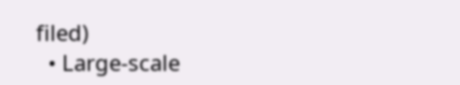filed)
  • Large-scale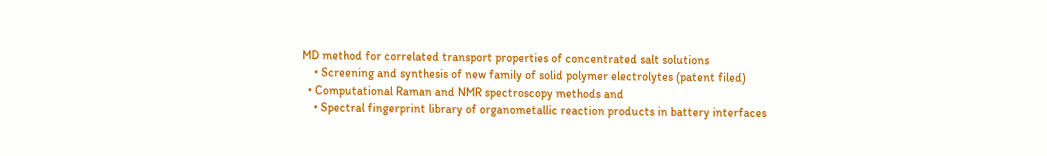MD method for correlated transport properties of concentrated salt solutions
    • Screening and synthesis of new family of solid polymer electrolytes (patent filed)
  • Computational Raman and NMR spectroscopy methods and
    • Spectral fingerprint library of organometallic reaction products in battery interfaces